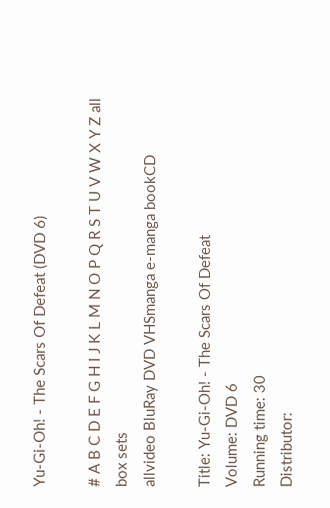Yu-Gi-Oh! - The Scars Of Defeat (DVD 6)

# A B C D E F G H I J K L M N O P Q R S T U V W X Y Z all box sets
allvideo BluRay DVD VHSmanga e-manga bookCD

Title: Yu-Gi-Oh! - The Scars Of Defeat
Volume: DVD 6
Running time: 30
Distributor: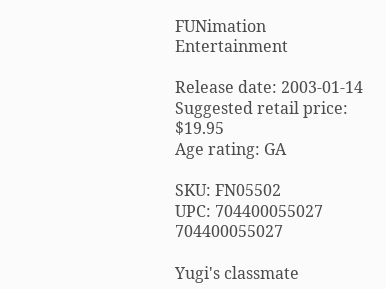FUNimation Entertainment

Release date: 2003-01-14
Suggested retail price: $19.95
Age rating: GA

SKU: FN05502
UPC: 704400055027 704400055027

Yugi's classmate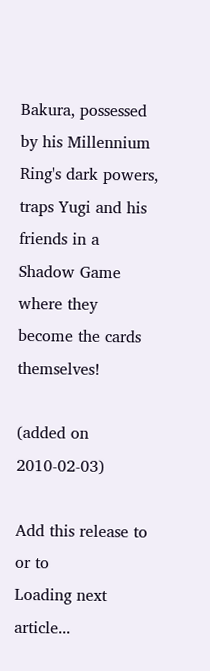Bakura, possessed by his Millennium Ring's dark powers, traps Yugi and his friends in a Shadow Game where they become the cards themselves!

(added on 2010-02-03)

Add this release to
or to
Loading next article...